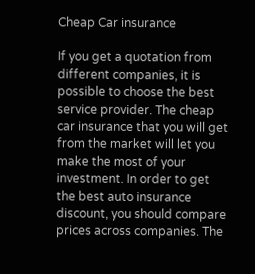Cheap Car insurance

If you get a quotation from different companies, it is possible to choose the best service provider. The cheap car insurance that you will get from the market will let you make the most of your investment. In order to get the best auto insurance discount, you should compare prices across companies. The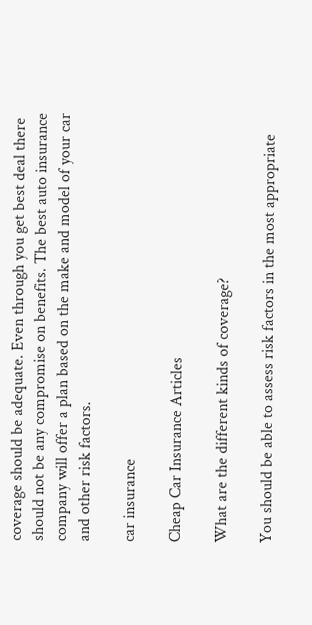coverage should be adequate. Even through you get best deal there should not be any compromise on benefits. The best auto insurance company will offer a plan based on the make and model of your car and other risk factors.

car insurance

Cheap Car Insurance Articles

What are the different kinds of coverage?

You should be able to assess risk factors in the most appropriate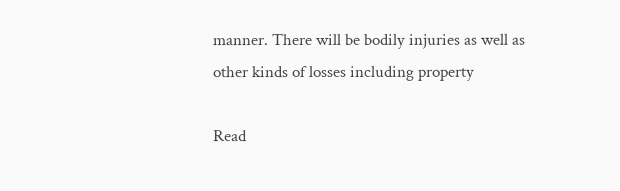manner. There will be bodily injuries as well as other kinds of losses including property

Read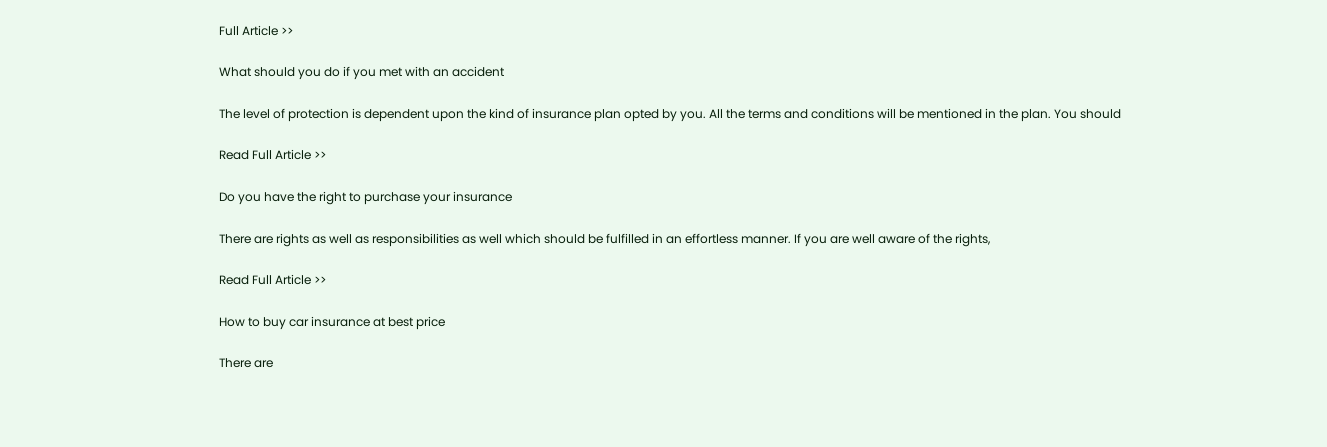Full Article >>

What should you do if you met with an accident

The level of protection is dependent upon the kind of insurance plan opted by you. All the terms and conditions will be mentioned in the plan. You should

Read Full Article >>

Do you have the right to purchase your insurance

There are rights as well as responsibilities as well which should be fulfilled in an effortless manner. If you are well aware of the rights,

Read Full Article >>

How to buy car insurance at best price

There are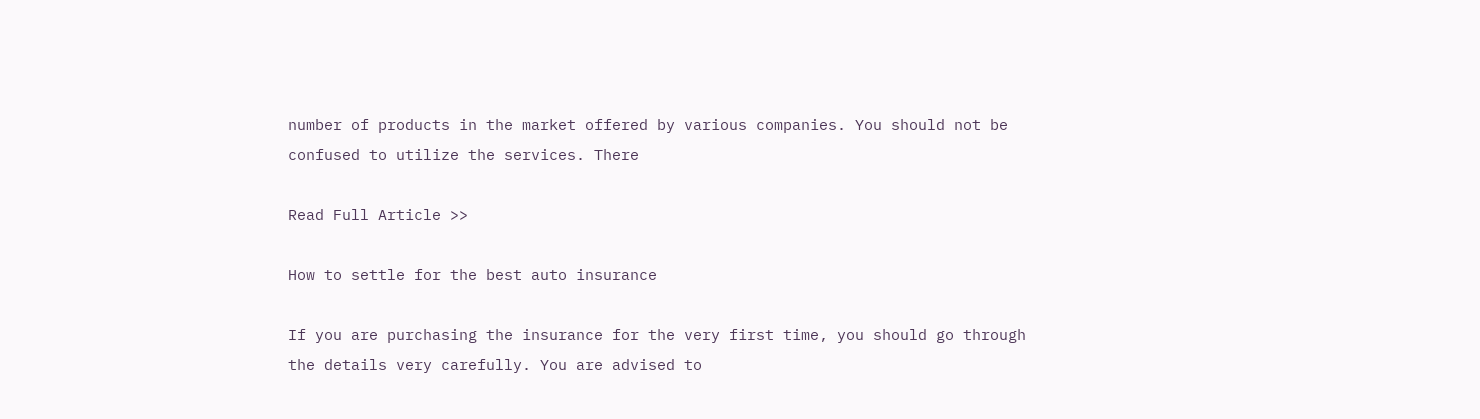number of products in the market offered by various companies. You should not be confused to utilize the services. There

Read Full Article >>

How to settle for the best auto insurance

If you are purchasing the insurance for the very first time, you should go through the details very carefully. You are advised to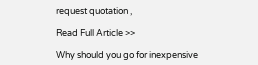request quotation ,

Read Full Article >>

Why should you go for inexpensive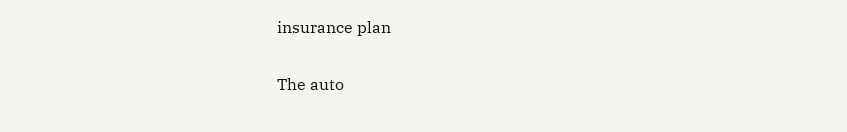insurance plan

The auto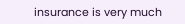insurance is very much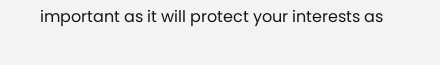important as it will protect your interests as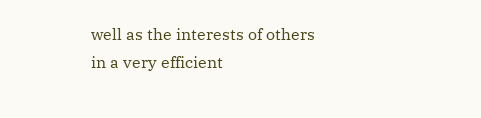well as the interests of others in a very efficient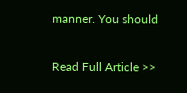manner. You should

Read Full Article >>